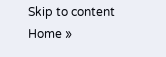Skip to content
Home »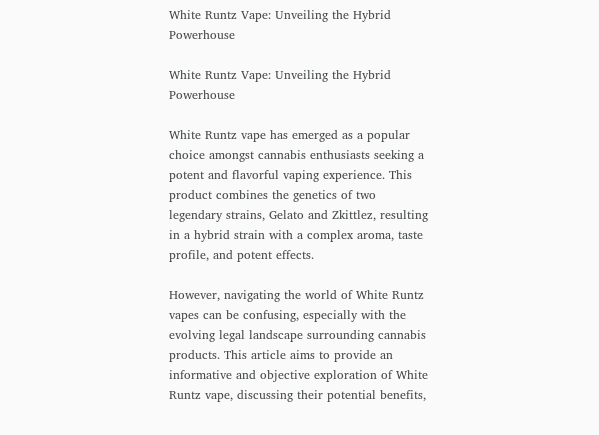White Runtz Vape: Unveiling the Hybrid Powerhouse

White Runtz Vape: Unveiling the Hybrid Powerhouse

White Runtz vape has emerged as a popular choice amongst cannabis enthusiasts seeking a potent and flavorful vaping experience. This product combines the genetics of two legendary strains, Gelato and Zkittlez, resulting in a hybrid strain with a complex aroma, taste profile, and potent effects.

However, navigating the world of White Runtz vapes can be confusing, especially with the evolving legal landscape surrounding cannabis products. This article aims to provide an informative and objective exploration of White Runtz vape, discussing their potential benefits,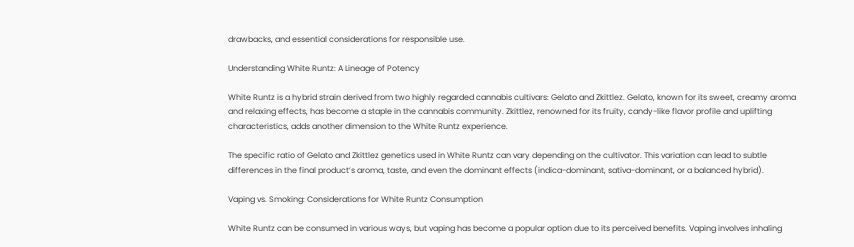drawbacks, and essential considerations for responsible use.

Understanding White Runtz: A Lineage of Potency

White Runtz is a hybrid strain derived from two highly regarded cannabis cultivars: Gelato and Zkittlez. Gelato, known for its sweet, creamy aroma and relaxing effects, has become a staple in the cannabis community. Zkittlez, renowned for its fruity, candy-like flavor profile and uplifting characteristics, adds another dimension to the White Runtz experience.

The specific ratio of Gelato and Zkittlez genetics used in White Runtz can vary depending on the cultivator. This variation can lead to subtle differences in the final product’s aroma, taste, and even the dominant effects (indica-dominant, sativa-dominant, or a balanced hybrid).

Vaping vs. Smoking: Considerations for White Runtz Consumption

White Runtz can be consumed in various ways, but vaping has become a popular option due to its perceived benefits. Vaping involves inhaling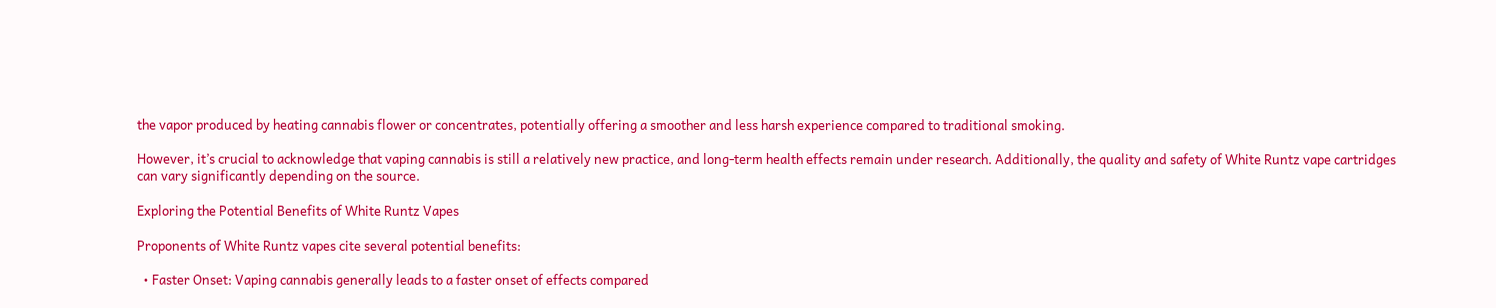the vapor produced by heating cannabis flower or concentrates, potentially offering a smoother and less harsh experience compared to traditional smoking.

However, it’s crucial to acknowledge that vaping cannabis is still a relatively new practice, and long-term health effects remain under research. Additionally, the quality and safety of White Runtz vape cartridges can vary significantly depending on the source.

Exploring the Potential Benefits of White Runtz Vapes

Proponents of White Runtz vapes cite several potential benefits:

  • Faster Onset: Vaping cannabis generally leads to a faster onset of effects compared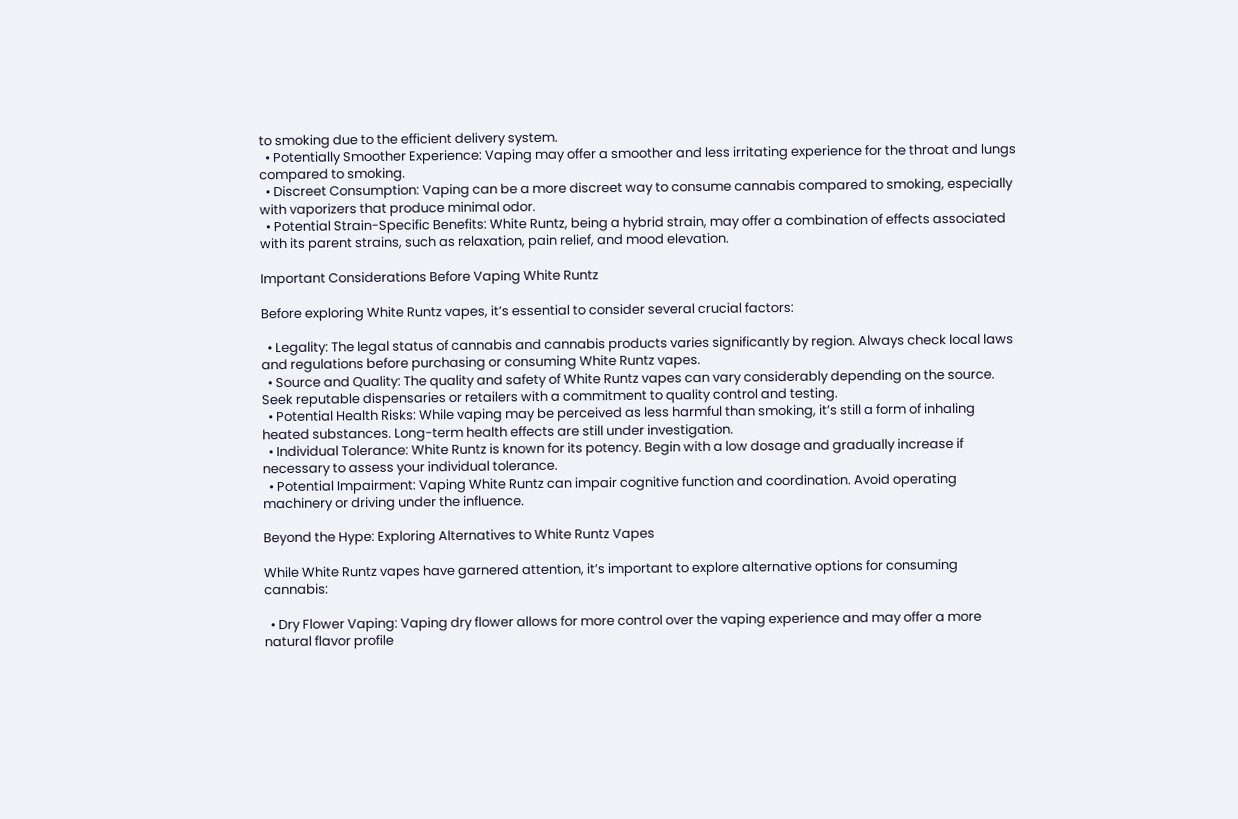to smoking due to the efficient delivery system.
  • Potentially Smoother Experience: Vaping may offer a smoother and less irritating experience for the throat and lungs compared to smoking.
  • Discreet Consumption: Vaping can be a more discreet way to consume cannabis compared to smoking, especially with vaporizers that produce minimal odor.
  • Potential Strain-Specific Benefits: White Runtz, being a hybrid strain, may offer a combination of effects associated with its parent strains, such as relaxation, pain relief, and mood elevation.

Important Considerations Before Vaping White Runtz

Before exploring White Runtz vapes, it’s essential to consider several crucial factors:

  • Legality: The legal status of cannabis and cannabis products varies significantly by region. Always check local laws and regulations before purchasing or consuming White Runtz vapes.
  • Source and Quality: The quality and safety of White Runtz vapes can vary considerably depending on the source. Seek reputable dispensaries or retailers with a commitment to quality control and testing.
  • Potential Health Risks: While vaping may be perceived as less harmful than smoking, it’s still a form of inhaling heated substances. Long-term health effects are still under investigation.
  • Individual Tolerance: White Runtz is known for its potency. Begin with a low dosage and gradually increase if necessary to assess your individual tolerance.
  • Potential Impairment: Vaping White Runtz can impair cognitive function and coordination. Avoid operating machinery or driving under the influence.

Beyond the Hype: Exploring Alternatives to White Runtz Vapes

While White Runtz vapes have garnered attention, it’s important to explore alternative options for consuming cannabis:

  • Dry Flower Vaping: Vaping dry flower allows for more control over the vaping experience and may offer a more natural flavor profile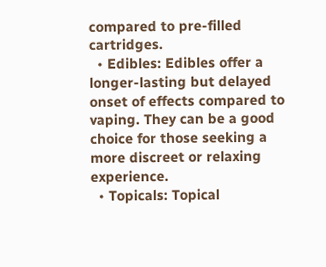compared to pre-filled cartridges.
  • Edibles: Edibles offer a longer-lasting but delayed onset of effects compared to vaping. They can be a good choice for those seeking a more discreet or relaxing experience.
  • Topicals: Topical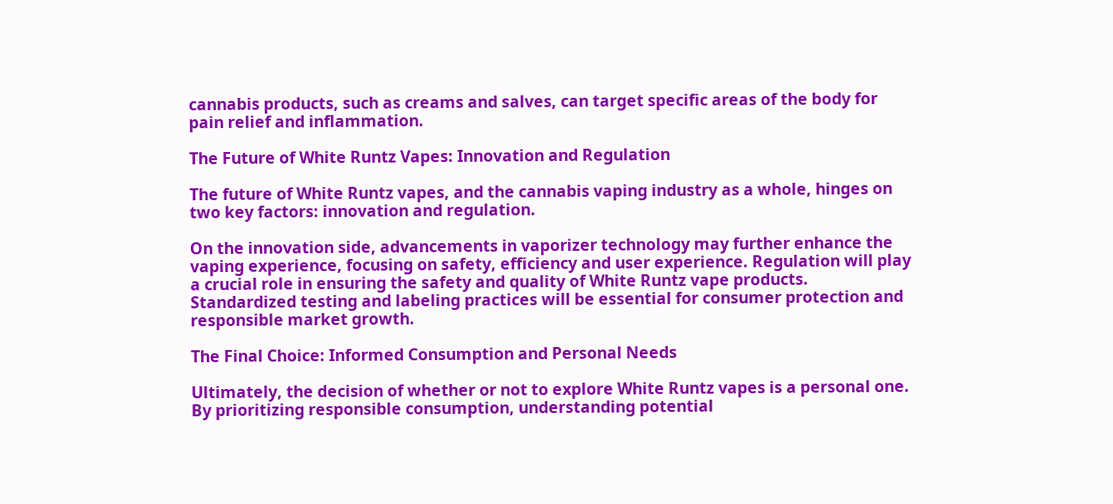cannabis products, such as creams and salves, can target specific areas of the body for pain relief and inflammation.

The Future of White Runtz Vapes: Innovation and Regulation

The future of White Runtz vapes, and the cannabis vaping industry as a whole, hinges on two key factors: innovation and regulation.

On the innovation side, advancements in vaporizer technology may further enhance the vaping experience, focusing on safety, efficiency and user experience. Regulation will play a crucial role in ensuring the safety and quality of White Runtz vape products. Standardized testing and labeling practices will be essential for consumer protection and responsible market growth.

The Final Choice: Informed Consumption and Personal Needs

Ultimately, the decision of whether or not to explore White Runtz vapes is a personal one. By prioritizing responsible consumption, understanding potential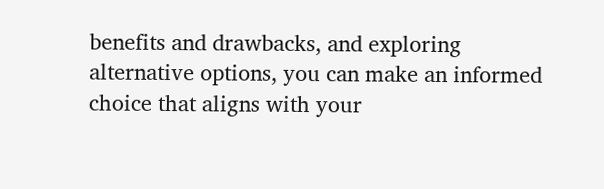benefits and drawbacks, and exploring alternative options, you can make an informed choice that aligns with your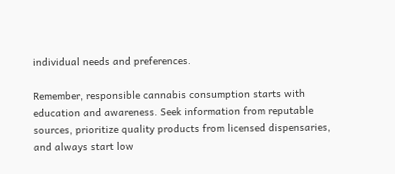individual needs and preferences.

Remember, responsible cannabis consumption starts with education and awareness. Seek information from reputable sources, prioritize quality products from licensed dispensaries, and always start low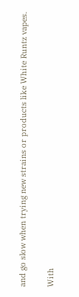and go slow when trying new strains or products like White Runtz vapes.

With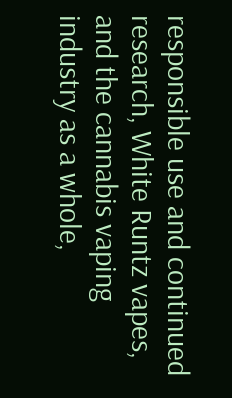responsible use and continued research, White Runtz vapes, and the cannabis vaping industry as a whole,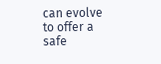can evolve to offer a safe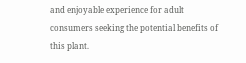and enjoyable experience for adult consumers seeking the potential benefits of this plant.